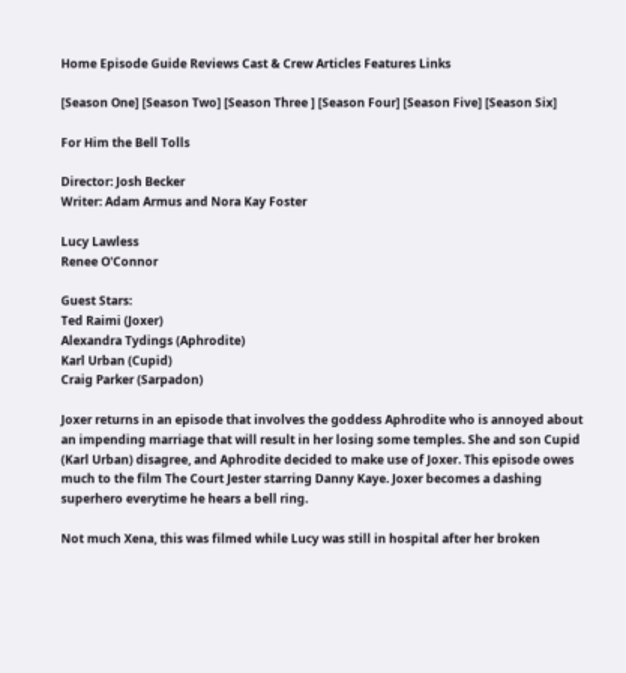Home Episode Guide Reviews Cast & Crew Articles Features Links

[Season One] [Season Two] [Season Three ] [Season Four] [Season Five] [Season Six]

For Him the Bell Tolls

Director: Josh Becker
Writer: Adam Armus and Nora Kay Foster

Lucy Lawless
Renee O'Connor

Guest Stars:
Ted Raimi (Joxer)
Alexandra Tydings (Aphrodite)
Karl Urban (Cupid)
Craig Parker (Sarpadon)

Joxer returns in an episode that involves the goddess Aphrodite who is annoyed about an impending marriage that will result in her losing some temples. She and son Cupid (Karl Urban) disagree, and Aphrodite decided to make use of Joxer. This episode owes much to the film The Court Jester starring Danny Kaye. Joxer becomes a dashing superhero everytime he hears a bell ring.

Not much Xena, this was filmed while Lucy was still in hospital after her broken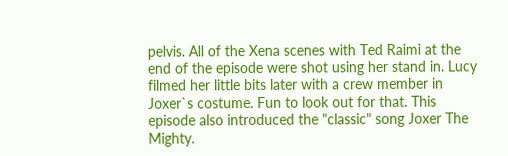pelvis. All of the Xena scenes with Ted Raimi at the end of the episode were shot using her stand in. Lucy filmed her little bits later with a crew member in Joxer`s costume. Fun to look out for that. This episode also introduced the "classic" song Joxer The Mighty.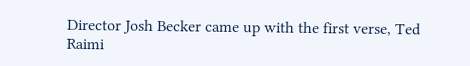Director Josh Becker came up with the first verse, Ted Raimi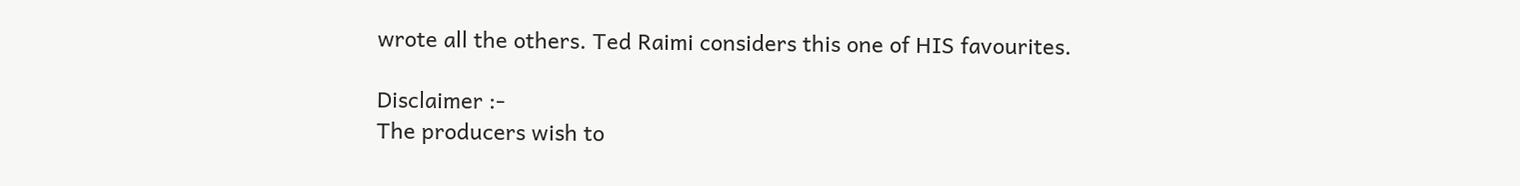wrote all the others. Ted Raimi considers this one of HIS favourites.

Disclaimer :-
The producers wish to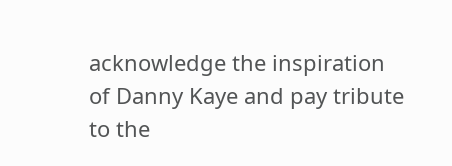acknowledge the inspiration of Danny Kaye and pay tribute to the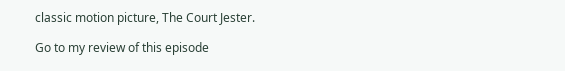classic motion picture, The Court Jester.

Go to my review of this episode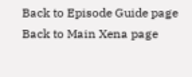Back to Episode Guide page
Back to Main Xena page